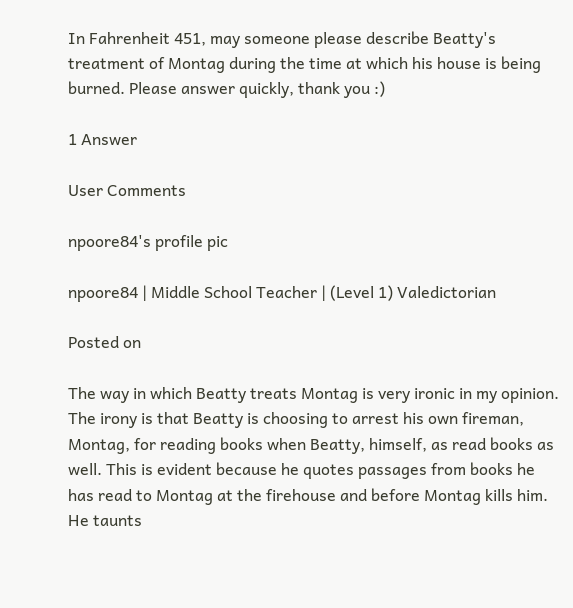In Fahrenheit 451, may someone please describe Beatty's treatment of Montag during the time at which his house is being burned. Please answer quickly, thank you :)

1 Answer

User Comments

npoore84's profile pic

npoore84 | Middle School Teacher | (Level 1) Valedictorian

Posted on

The way in which Beatty treats Montag is very ironic in my opinion. The irony is that Beatty is choosing to arrest his own fireman, Montag, for reading books when Beatty, himself, as read books as well. This is evident because he quotes passages from books he has read to Montag at the firehouse and before Montag kills him. He taunts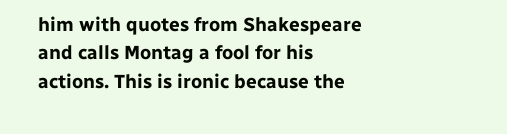him with quotes from Shakespeare and calls Montag a fool for his actions. This is ironic because the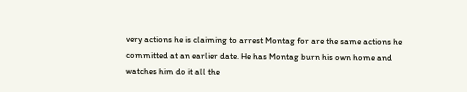very actions he is claiming to arrest Montag for are the same actions he committed at an earlier date. He has Montag burn his own home and watches him do it all the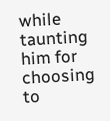while taunting him for choosing to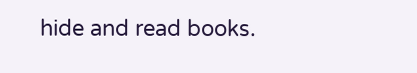hide and read books.